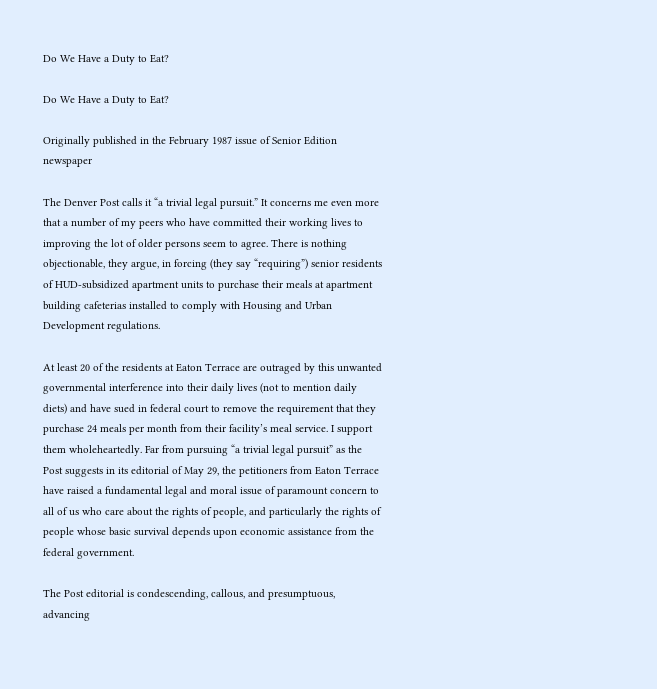Do We Have a Duty to Eat?

Do We Have a Duty to Eat?

Originally published in the February 1987 issue of Senior Edition newspaper

The Denver Post calls it “a trivial legal pursuit.” It concerns me even more that a number of my peers who have committed their working lives to improving the lot of older persons seem to agree. There is nothing objectionable, they argue, in forcing (they say “requiring”) senior residents of HUD-subsidized apartment units to purchase their meals at apartment building cafeterias installed to comply with Housing and Urban Development regulations.

At least 20 of the residents at Eaton Terrace are outraged by this unwanted governmental interference into their daily lives (not to mention daily diets) and have sued in federal court to remove the requirement that they purchase 24 meals per month from their facility’s meal service. I support them wholeheartedly. Far from pursuing “a trivial legal pursuit” as the Post suggests in its editorial of May 29, the petitioners from Eaton Terrace have raised a fundamental legal and moral issue of paramount concern to all of us who care about the rights of people, and particularly the rights of people whose basic survival depends upon economic assistance from the federal government.

The Post editorial is condescending, callous, and presumptuous, advancing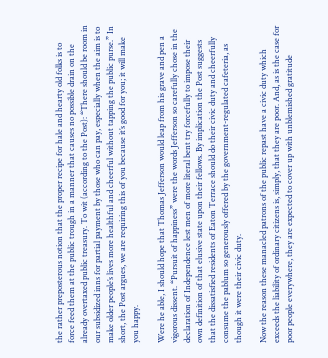the rather preposterous notion that the proper recipe for hale and hearty old folks is to force feed them at the public trough in a manner that causes no possible drain on the already overtaxed public treasury. To wit (according to the Post): “There should be room in our subsidized inns for partial payment by those who can pay, especially when the aim is to make older people’s lives more healthful and cheerful without tapping the public purse.” In short, the Post argues, we are requiring this of you because it’s good for you; it will make you happy.

Were he able, I should hope that Thomas Jefferson would leap from his grave and pen a vigorous dissent. “Pursuit of happiness” were the words Jefferson so carefully chose in the declaration of Independence lest men of more literal bent try forcefully to impose their own definition of that elusive state upon their fellows. By implication the Post suggests that the dissatisfied residents of Eaton Terrace should do their civic duty and cheerfully consume the pablum so generously offered by the government-regulated cafeteria, as though it were their civic duty.

Now the reason these manacled patrons of the public repast have a civic duty which exceeds the liability of ordinary citizens is, simply, that they are poor. And, as is the case for poor people everywhere, they are expected to cover up with unblemished gratitude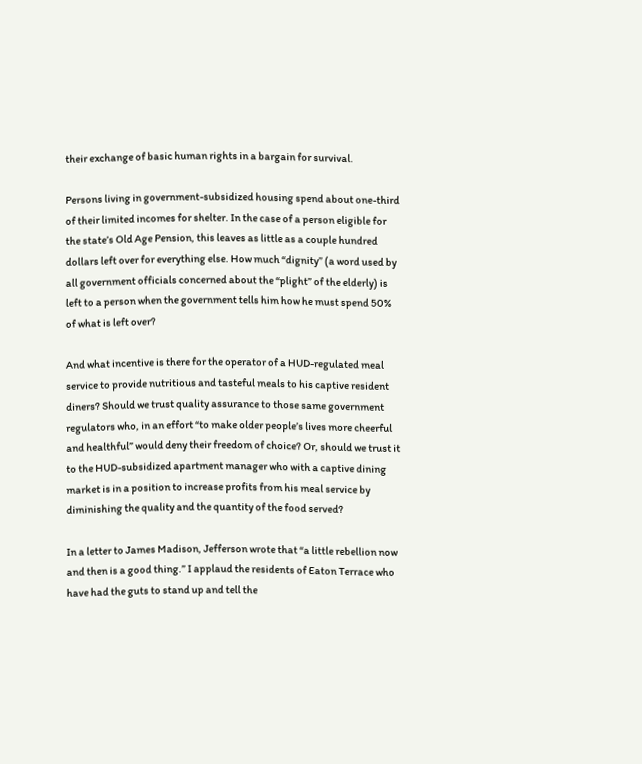their exchange of basic human rights in a bargain for survival.

Persons living in government-subsidized housing spend about one-third of their limited incomes for shelter. In the case of a person eligible for the state’s Old Age Pension, this leaves as little as a couple hundred dollars left over for everything else. How much “dignity” (a word used by all government officials concerned about the “plight” of the elderly) is left to a person when the government tells him how he must spend 50% of what is left over?

And what incentive is there for the operator of a HUD-regulated meal service to provide nutritious and tasteful meals to his captive resident diners? Should we trust quality assurance to those same government regulators who, in an effort “to make older people’s lives more cheerful and healthful” would deny their freedom of choice? Or, should we trust it to the HUD-subsidized apartment manager who with a captive dining market is in a position to increase profits from his meal service by diminishing the quality and the quantity of the food served?

In a letter to James Madison, Jefferson wrote that “a little rebellion now and then is a good thing.” I applaud the residents of Eaton Terrace who have had the guts to stand up and tell the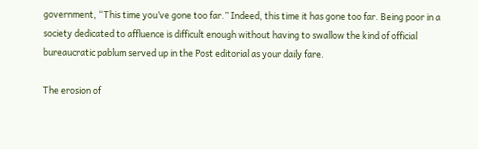government, “This time you’ve gone too far.” Indeed, this time it has gone too far. Being poor in a society dedicated to affluence is difficult enough without having to swallow the kind of official bureaucratic pablum served up in the Post editorial as your daily fare.

The erosion of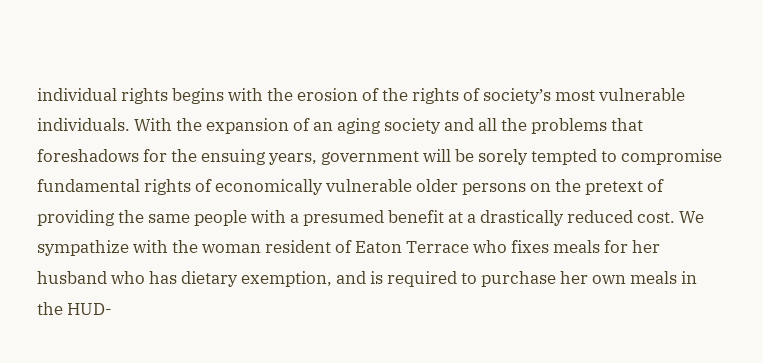individual rights begins with the erosion of the rights of society’s most vulnerable individuals. With the expansion of an aging society and all the problems that foreshadows for the ensuing years, government will be sorely tempted to compromise fundamental rights of economically vulnerable older persons on the pretext of providing the same people with a presumed benefit at a drastically reduced cost. We sympathize with the woman resident of Eaton Terrace who fixes meals for her husband who has dietary exemption, and is required to purchase her own meals in the HUD-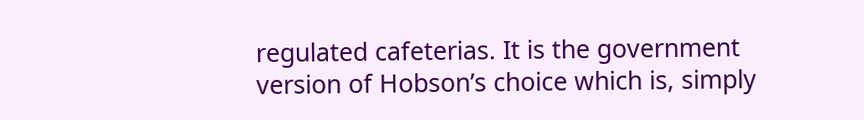regulated cafeterias. It is the government version of Hobson’s choice which is, simply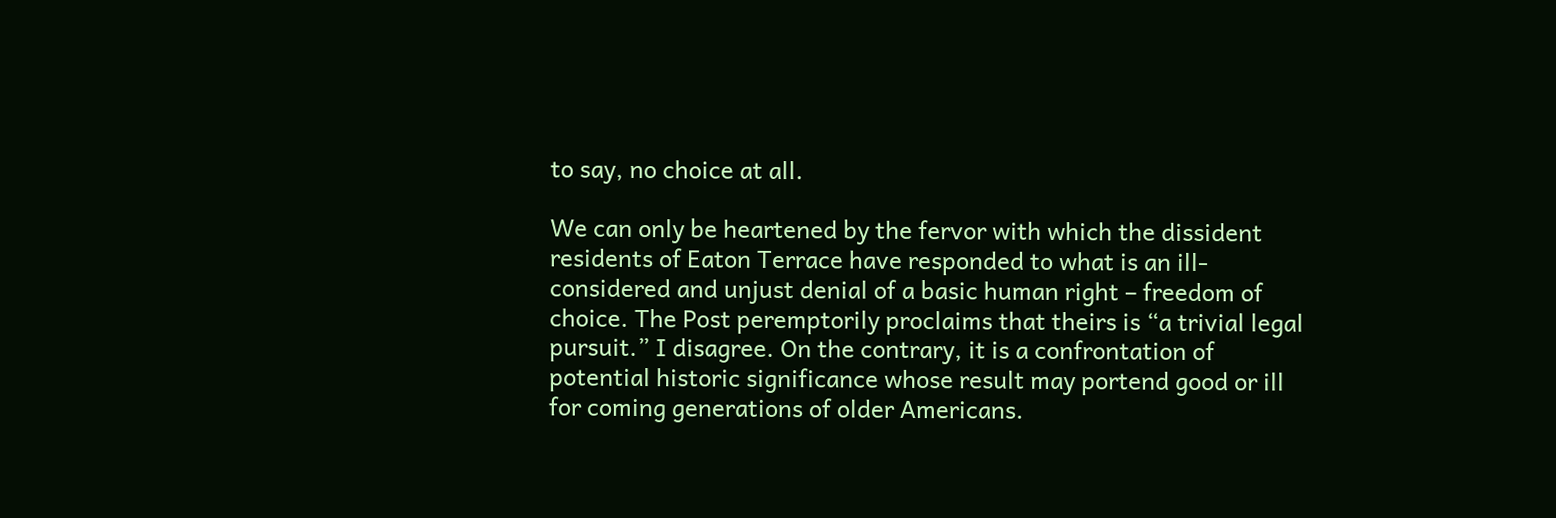to say, no choice at all.

We can only be heartened by the fervor with which the dissident residents of Eaton Terrace have responded to what is an ill-considered and unjust denial of a basic human right – freedom of choice. The Post peremptorily proclaims that theirs is “a trivial legal pursuit.” I disagree. On the contrary, it is a confrontation of potential historic significance whose result may portend good or ill for coming generations of older Americans.